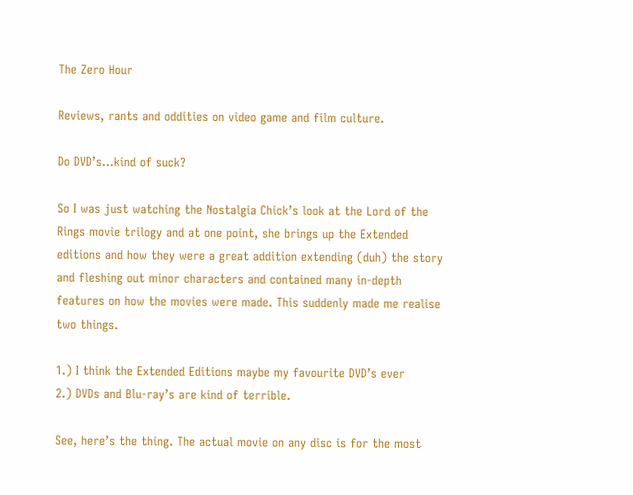The Zero Hour

Reviews, rants and oddities on video game and film culture.

Do DVD’s…kind of suck?

So I was just watching the Nostalgia Chick’s look at the Lord of the Rings movie trilogy and at one point, she brings up the Extended editions and how they were a great addition extending (duh) the story and fleshing out minor characters and contained many in-depth features on how the movies were made. This suddenly made me realise two things.

1.) I think the Extended Editions maybe my favourite DVD’s ever
2.) DVDs and Blu-ray’s are kind of terrible.

See, here’s the thing. The actual movie on any disc is for the most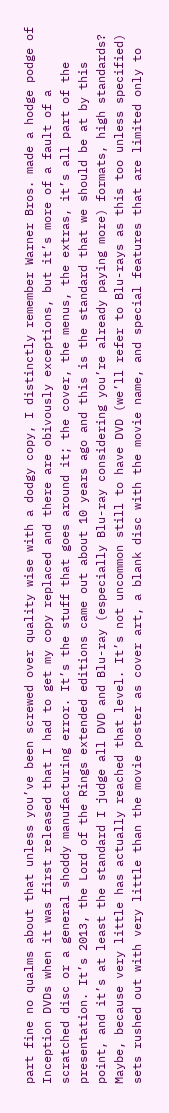part fine no qualms about that unless you’ve been screwed over quality wise with a dodgy copy, I distinctly remember Warner Bros. made a hodge podge of Inception DVDs when it was first released that I had to get my copy replaced and there are obivously exceptions, but it’s more of a fault of a scratched disc or a general shoddy manufacturing error. It’s the stuff that goes around it; the cover, the menus, the extras, it’s all part of the presentation. It’s 2013, the Lord of the Rings extended editions came out about 10 years ago and this is the standard that we should be at by this point, and it’s at least the standard I judge all DVD and Blu-ray (especially Blu-ray considering you’re already paying more) formats, high standards? Maybe, because very little has actually reached that level. It’s not uncommon still to have DVD (we’ll refer to Blu-rays as this too unless specified) sets rushed out with very little than the movie poster as cover art, a blank disc with the movie name, and special features that are limited only to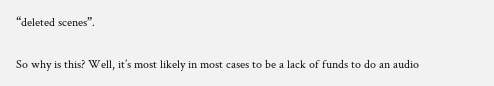“deleted scenes”.

So why is this? Well, it’s most likely in most cases to be a lack of funds to do an audio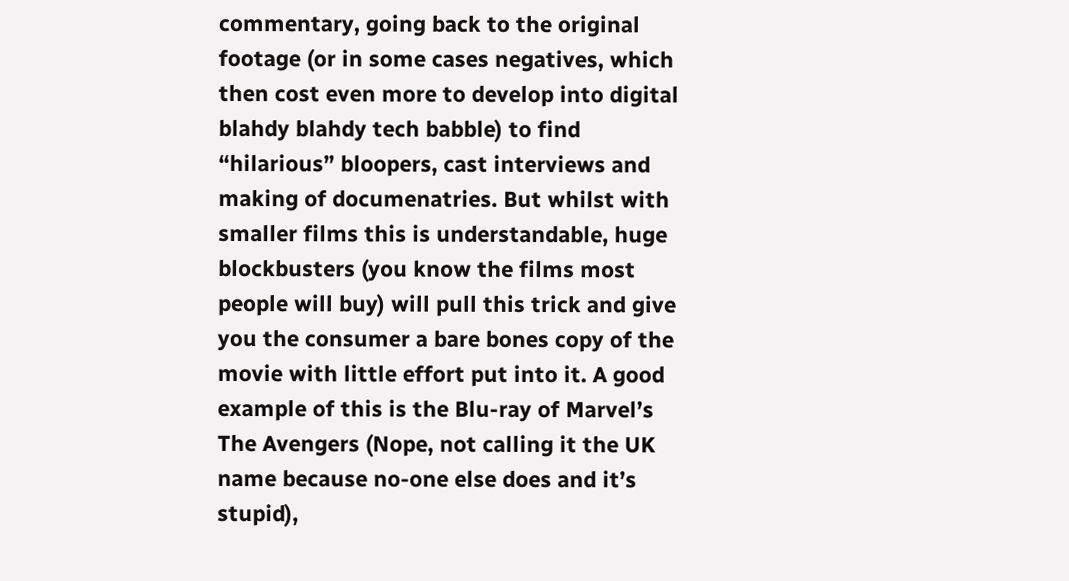commentary, going back to the original footage (or in some cases negatives, which then cost even more to develop into digital blahdy blahdy tech babble) to find “hilarious” bloopers, cast interviews and making of documenatries. But whilst with smaller films this is understandable, huge blockbusters (you know the films most people will buy) will pull this trick and give you the consumer a bare bones copy of the movie with little effort put into it. A good example of this is the Blu-ray of Marvel’s The Avengers (Nope, not calling it the UK name because no-one else does and it’s stupid),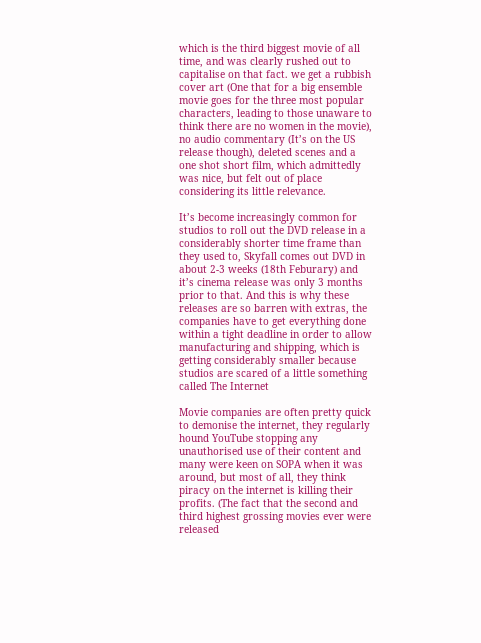which is the third biggest movie of all time, and was clearly rushed out to capitalise on that fact. we get a rubbish cover art (One that for a big ensemble movie goes for the three most popular characters, leading to those unaware to think there are no women in the movie), no audio commentary (It’s on the US release though), deleted scenes and a one shot short film, which admittedly was nice, but felt out of place considering its little relevance.

It’s become increasingly common for studios to roll out the DVD release in a considerably shorter time frame than they used to, Skyfall comes out DVD in about 2-3 weeks (18th Feburary) and it’s cinema release was only 3 months prior to that. And this is why these releases are so barren with extras, the companies have to get everything done within a tight deadline in order to allow manufacturing and shipping, which is getting considerably smaller because studios are scared of a little something called The Internet

Movie companies are often pretty quick to demonise the internet, they regularly hound YouTube stopping any unauthorised use of their content and many were keen on SOPA when it was around, but most of all, they think piracy on the internet is killing their profits. (The fact that the second and third highest grossing movies ever were released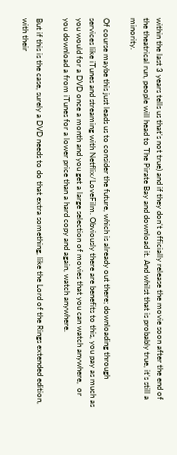within the last 3 years tells us that’s not true) and if they don’t officially release the movie soon after the end of the theatrical run, people will head to The Pirate Bay and download it. And whilst that is probably true, it’s still a minority.

Of course maybe this just leads us to consider the future, which is already out there; downloading through services like iTunes and streaming with Netflix/LoveFilm. Obviously there are benefits to this, you pay as much as you would for a DVD once a month and you get a large selection of movies that you can watch anywhere,  or you download a from iTunes for a lower price than a hard copy and again, watch anywhere.

But if this is the case, surely a DVD needs to do that extra something, like the Lord of the Rings extended edition, with their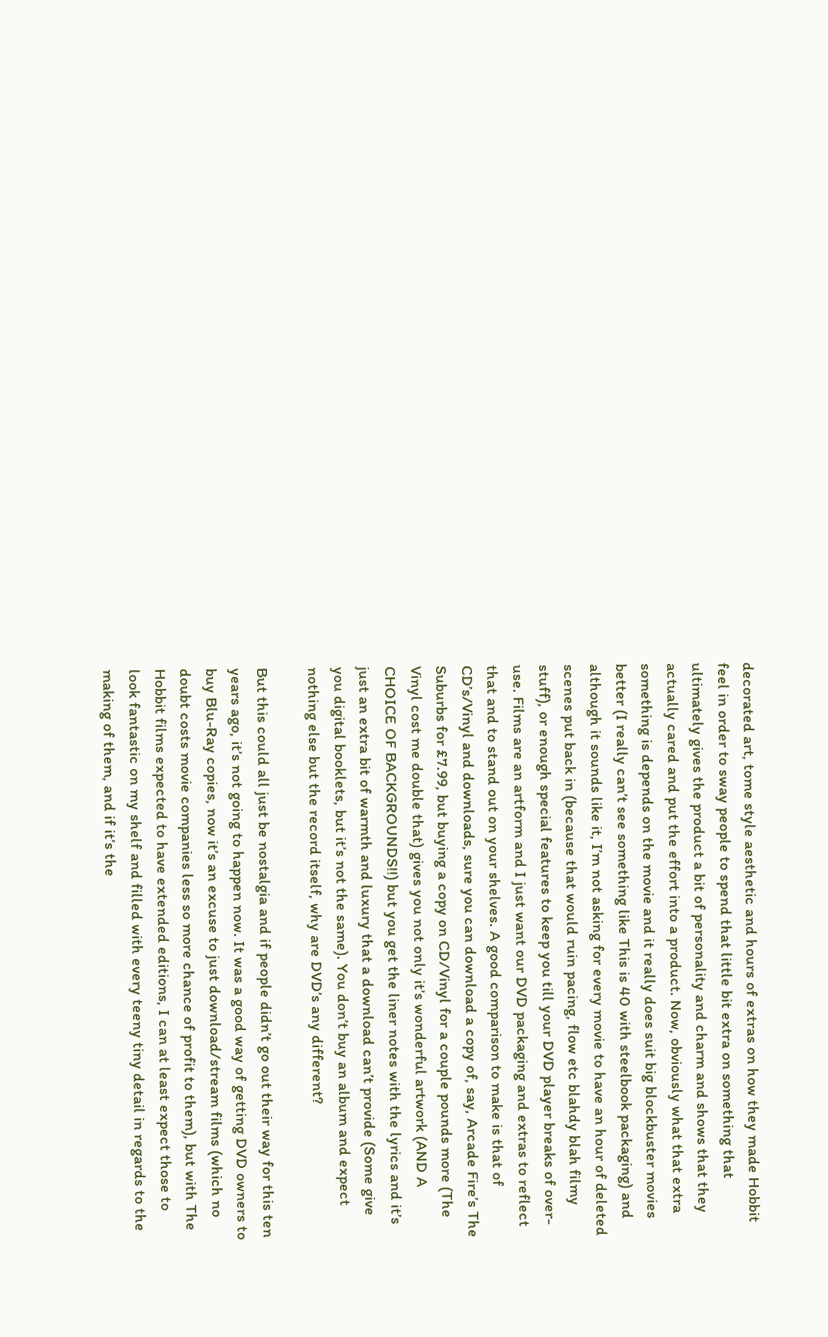decorated art, tome style aesthetic and hours of extras on how they made Hobbit feel in order to sway people to spend that little bit extra on something that ultimately gives the product a bit of personality and charm and shows that they actually cared and put the effort into a product. Now, obviously what that extra something is depends on the movie and it really does suit big blockbuster movies better (I really can’t see something like This is 40 with steelbook packaging) and although it sounds like it, I’m not asking for every movie to have an hour of deleted scenes put back in (because that would ruin pacing, flow etc blahdy blah filmy stuff), or enough special features to keep you till your DVD player breaks of over-use. Films are an artform and I just want our DVD packaging and extras to reflect that and to stand out on your shelves. A good comparison to make is that of CD’s/Vinyl and downloads, sure you can download a copy of, say, Arcade Fire’s The Suburbs for £7.99, but buying a copy on CD/Vinyl for a couple pounds more (The Vinyl cost me double that) gives you not only it’s wonderful artwork (AND A CHOICE OF BACKGROUNDS!!) but you get the liner notes with the lyrics and it’s just an extra bit of warmth and luxury that a download can’t provide (Some give you digital booklets, but it’s not the same). You don’t buy an album and expect nothing else but the record itself, why are DVD’s any different?

But this could all just be nostalgia and if people didn’t go out their way for this ten years ago, it’s not going to happen now. It was a good way of getting DVD owners to buy Blu-Ray copies, now it’s an excuse to just download/stream films (which no doubt costs movie companies less so more chance of profit to them), but with The Hobbit films expected to have extended editions, I can at least expect those to look fantastic on my shelf and filled with every teeny tiny detail in regards to the making of them, and if it’s the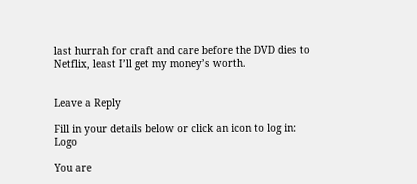last hurrah for craft and care before the DVD dies to Netflix, least I’ll get my money’s worth.


Leave a Reply

Fill in your details below or click an icon to log in: Logo

You are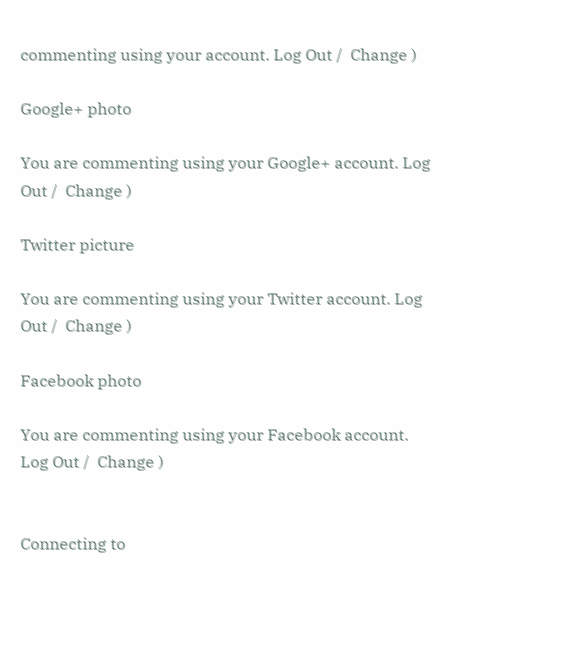commenting using your account. Log Out /  Change )

Google+ photo

You are commenting using your Google+ account. Log Out /  Change )

Twitter picture

You are commenting using your Twitter account. Log Out /  Change )

Facebook photo

You are commenting using your Facebook account. Log Out /  Change )


Connecting to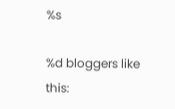%s

%d bloggers like this: